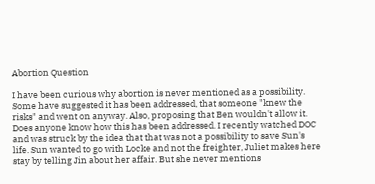Abortion Question

I have been curious why abortion is never mentioned as a possibility. Some have suggested it has been addressed, that someone "knew the risks" and went on anyway. Also, proposing that Ben wouldn't allow it. Does anyone know how this has been addressed. I recently watched DOC and was struck by the idea that that was not a possibility to save Sun's life. Sun wanted to go with Locke and not the freighter, Juliet makes here stay by telling Jin about her affair. But she never mentions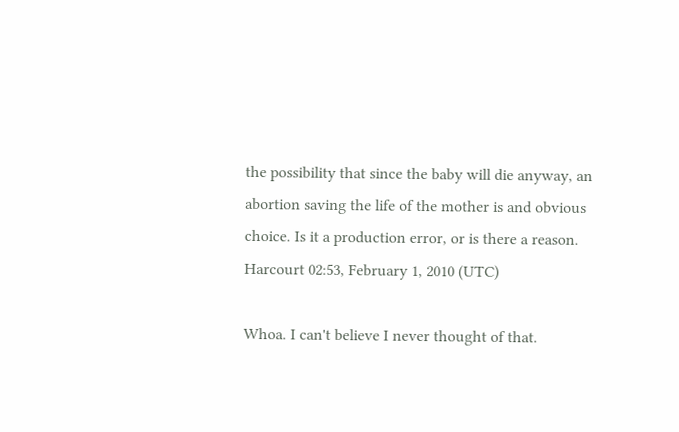the possibility that since the baby will die anyway, an abortion saving the life of the mother is and obvious choice. Is it a production error, or is there a reason. Harcourt 02:53, February 1, 2010 (UTC)

Whoa. I can't believe I never thought of that.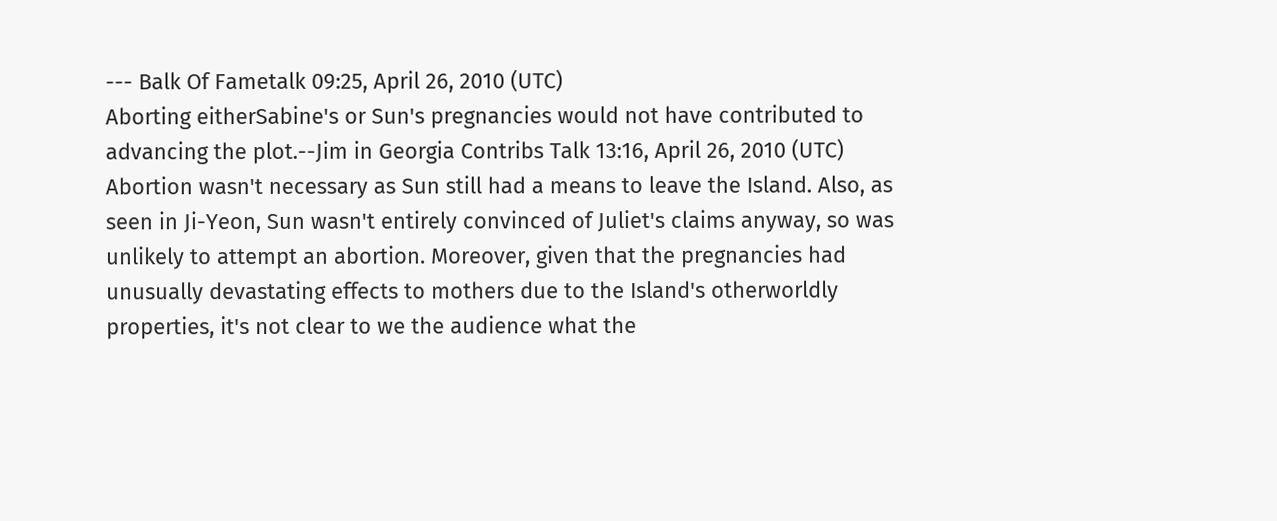--- Balk Of Fametalk 09:25, April 26, 2010 (UTC)
Aborting eitherSabine's or Sun's pregnancies would not have contributed to advancing the plot.--Jim in Georgia Contribs Talk 13:16, April 26, 2010 (UTC)
Abortion wasn't necessary as Sun still had a means to leave the Island. Also, as seen in Ji-Yeon, Sun wasn't entirely convinced of Juliet's claims anyway, so was unlikely to attempt an abortion. Moreover, given that the pregnancies had unusually devastating effects to mothers due to the Island's otherworldly properties, it's not clear to we the audience what the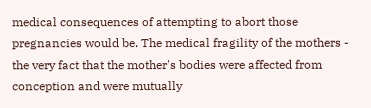medical consequences of attempting to abort those pregnancies would be. The medical fragility of the mothers - the very fact that the mother's bodies were affected from conception and were mutually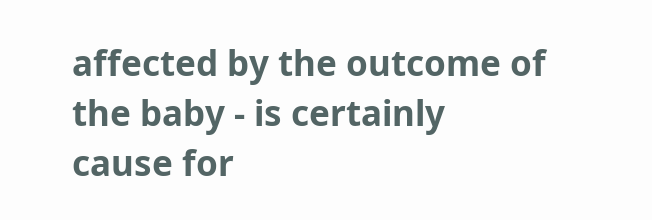affected by the outcome of the baby - is certainly cause for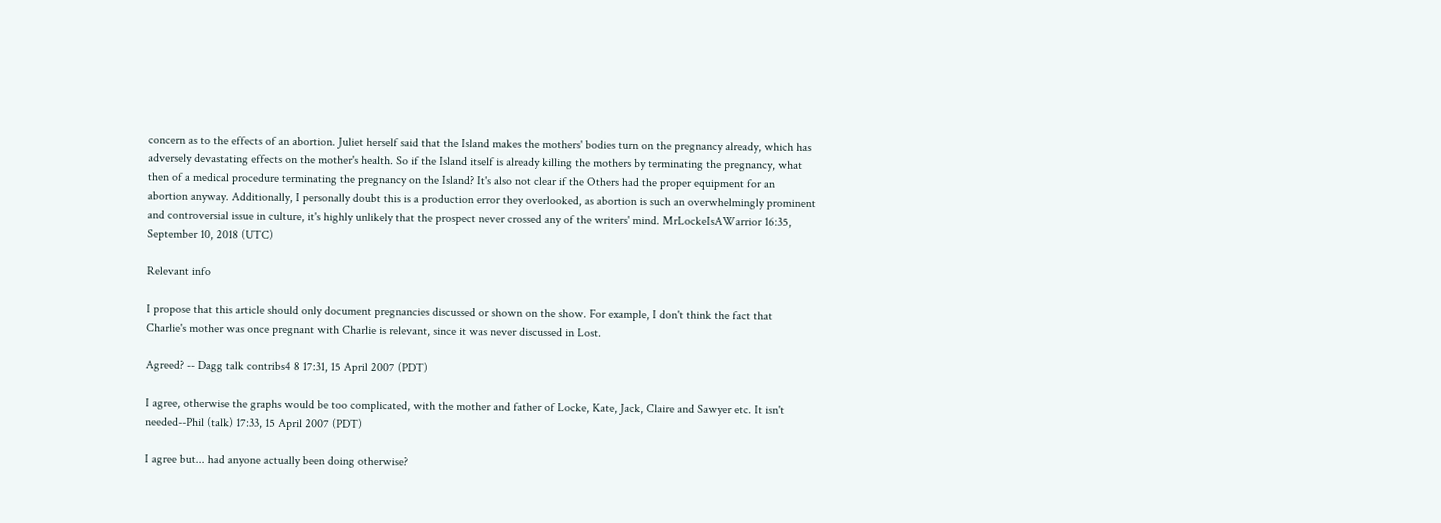concern as to the effects of an abortion. Juliet herself said that the Island makes the mothers' bodies turn on the pregnancy already, which has adversely devastating effects on the mother's health. So if the Island itself is already killing the mothers by terminating the pregnancy, what then of a medical procedure terminating the pregnancy on the Island? It's also not clear if the Others had the proper equipment for an abortion anyway. Additionally, I personally doubt this is a production error they overlooked, as abortion is such an overwhelmingly prominent and controversial issue in culture, it's highly unlikely that the prospect never crossed any of the writers' mind. MrLockeIsAWarrior 16:35, September 10, 2018 (UTC)

Relevant info

I propose that this article should only document pregnancies discussed or shown on the show. For example, I don't think the fact that Charlie's mother was once pregnant with Charlie is relevant, since it was never discussed in Lost.

Agreed? -- Dagg talk contribs4 8 17:31, 15 April 2007 (PDT)

I agree, otherwise the graphs would be too complicated, with the mother and father of Locke, Kate, Jack, Claire and Sawyer etc. It isn't needed--Phil (talk) 17:33, 15 April 2007 (PDT)

I agree but... had anyone actually been doing otherwise?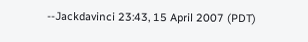--Jackdavinci 23:43, 15 April 2007 (PDT)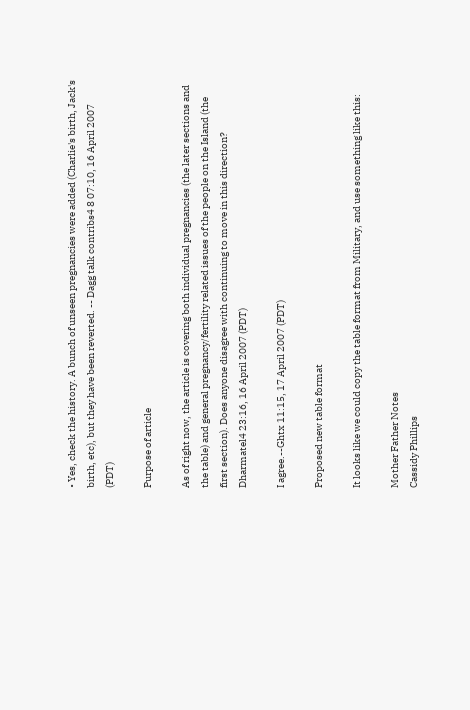• Yes, check the history. A bunch of unseen pregnancies were added (Charlie's birth, Jack's birth, etc), but they have been reverted. -- Dagg talk contribs4 8 07:10, 16 April 2007 (PDT)

Purpose of article

As of right now, the article is covering both individual pregnancies (the later sections and the table) and general pregnancy/fertility related issues of the people on the Island (the first section). Does anyone disagree with continuing to move in this direction? Dharmatel4 23:16, 16 April 2007 (PDT)

I agree.--Ghtx 11:15, 17 April 2007 (PDT)

Proposed new table format

It looks like we could copy the table format from Military, and use something like this:

Mother Father Notes
Cassidy Phillips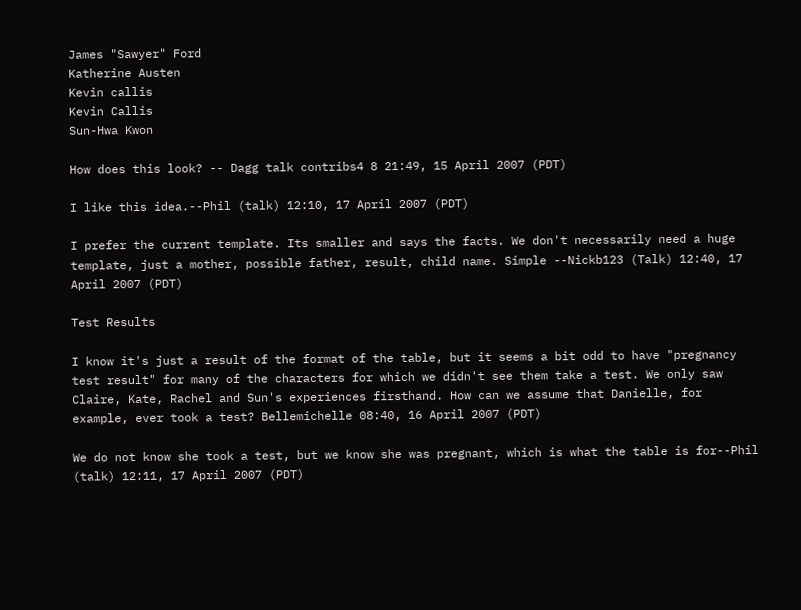James "Sawyer" Ford
Katherine Austen
Kevin callis
Kevin Callis
Sun-Hwa Kwon

How does this look? -- Dagg talk contribs4 8 21:49, 15 April 2007 (PDT)

I like this idea.--Phil (talk) 12:10, 17 April 2007 (PDT)

I prefer the current template. Its smaller and says the facts. We don't necessarily need a huge template, just a mother, possible father, result, child name. Simple --Nickb123 (Talk) 12:40, 17 April 2007 (PDT)

Test Results

I know it's just a result of the format of the table, but it seems a bit odd to have "pregnancy test result" for many of the characters for which we didn't see them take a test. We only saw Claire, Kate, Rachel and Sun's experiences firsthand. How can we assume that Danielle, for example, ever took a test? Bellemichelle 08:40, 16 April 2007 (PDT)

We do not know she took a test, but we know she was pregnant, which is what the table is for--Phil (talk) 12:11, 17 April 2007 (PDT)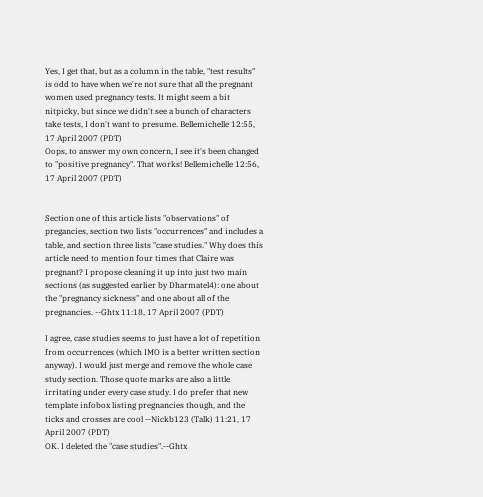Yes, I get that, but as a column in the table, "test results" is odd to have when we're not sure that all the pregnant women used pregnancy tests. It might seem a bit nitpicky, but since we didn't see a bunch of characters take tests, I don't want to presume. Bellemichelle 12:55, 17 April 2007 (PDT)
Oops, to answer my own concern, I see it's been changed to "positive pregnancy". That works! Bellemichelle 12:56, 17 April 2007 (PDT)


Section one of this article lists "observations" of pregancies, section two lists "occurrences" and includes a table, and section three lists "case studies." Why does this article need to mention four times that Claire was pregnant? I propose cleaning it up into just two main sections (as suggested earlier by Dharmatel4): one about the "pregnancy sickness" and one about all of the pregnancies. --Ghtx 11:18, 17 April 2007 (PDT)

I agree, case studies seems to just have a lot of repetition from occurrences (which IMO is a better written section anyway). I would just merge and remove the whole case study section. Those quote marks are also a little irritating under every case study. I do prefer that new template infobox listing pregnancies though, and the ticks and crosses are cool --Nickb123 (Talk) 11:21, 17 April 2007 (PDT)
OK. I deleted the "case studies".--Ghtx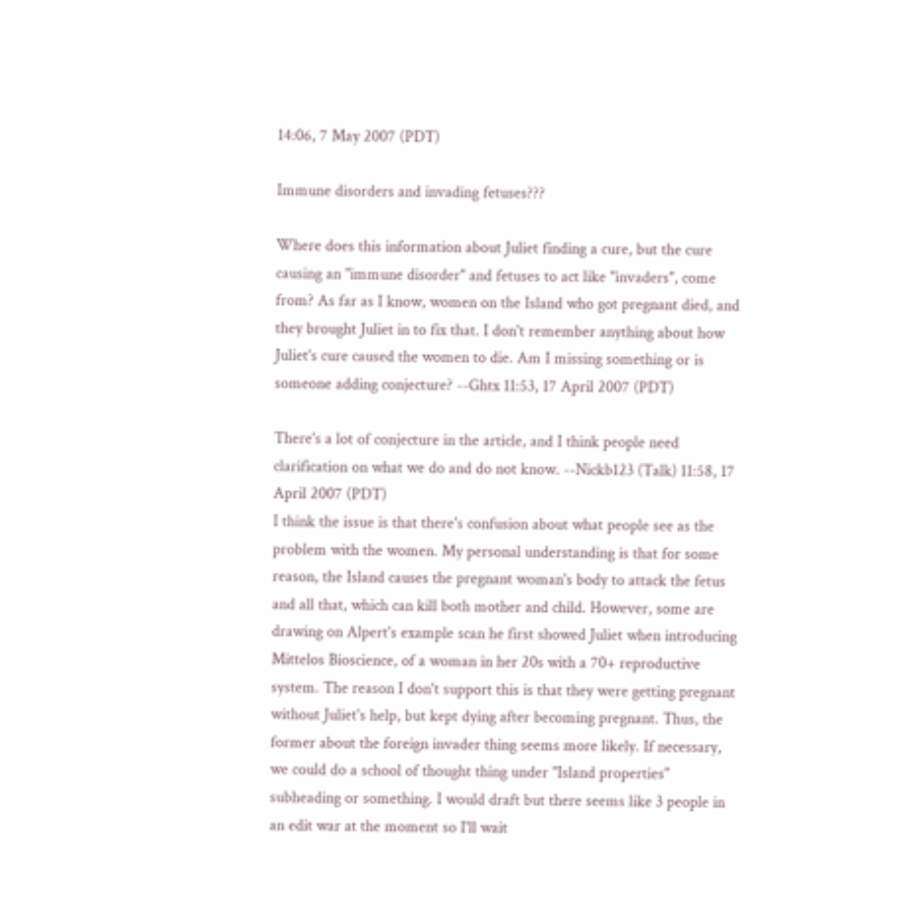14:06, 7 May 2007 (PDT)

Immune disorders and invading fetuses???

Where does this information about Juliet finding a cure, but the cure causing an "immune disorder" and fetuses to act like "invaders", come from? As far as I know, women on the Island who got pregnant died, and they brought Juliet in to fix that. I don't remember anything about how Juliet's cure caused the women to die. Am I missing something or is someone adding conjecture? --Ghtx 11:53, 17 April 2007 (PDT)

There's a lot of conjecture in the article, and I think people need clarification on what we do and do not know. --Nickb123 (Talk) 11:58, 17 April 2007 (PDT)
I think the issue is that there's confusion about what people see as the problem with the women. My personal understanding is that for some reason, the Island causes the pregnant woman's body to attack the fetus and all that, which can kill both mother and child. However, some are drawing on Alpert's example scan he first showed Juliet when introducing Mittelos Bioscience, of a woman in her 20s with a 70+ reproductive system. The reason I don't support this is that they were getting pregnant without Juliet's help, but kept dying after becoming pregnant. Thus, the former about the foreign invader thing seems more likely. If necessary, we could do a school of thought thing under "Island properties" subheading or something. I would draft but there seems like 3 people in an edit war at the moment so I'll wait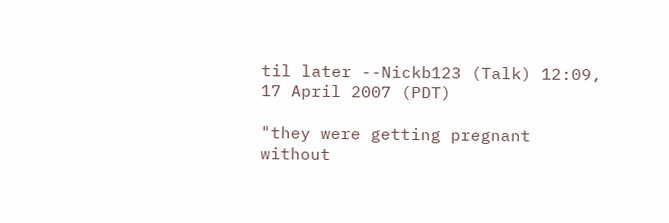til later --Nickb123 (Talk) 12:09, 17 April 2007 (PDT)

"they were getting pregnant without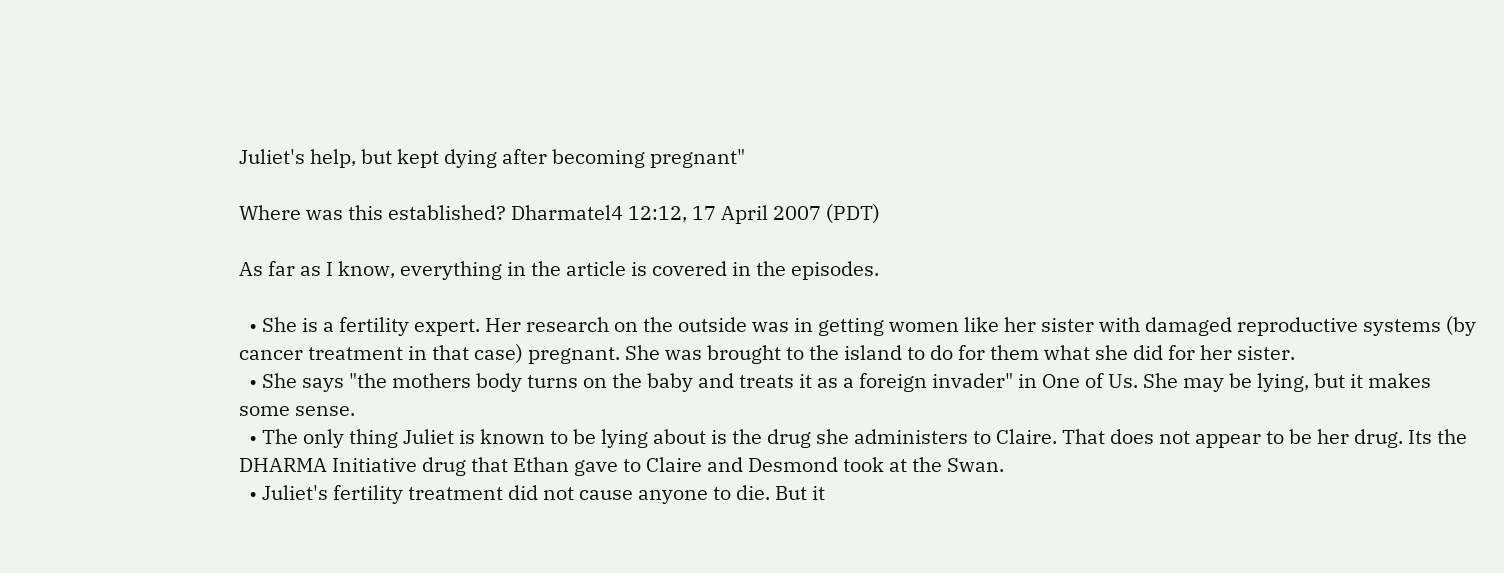Juliet's help, but kept dying after becoming pregnant"

Where was this established? Dharmatel4 12:12, 17 April 2007 (PDT)

As far as I know, everything in the article is covered in the episodes.

  • She is a fertility expert. Her research on the outside was in getting women like her sister with damaged reproductive systems (by cancer treatment in that case) pregnant. She was brought to the island to do for them what she did for her sister.
  • She says "the mothers body turns on the baby and treats it as a foreign invader" in One of Us. She may be lying, but it makes some sense.
  • The only thing Juliet is known to be lying about is the drug she administers to Claire. That does not appear to be her drug. Its the DHARMA Initiative drug that Ethan gave to Claire and Desmond took at the Swan.
  • Juliet's fertility treatment did not cause anyone to die. But it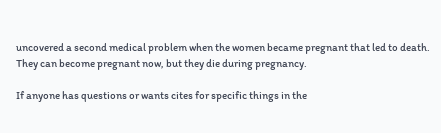uncovered a second medical problem when the women became pregnant that led to death. They can become pregnant now, but they die during pregnancy.

If anyone has questions or wants cites for specific things in the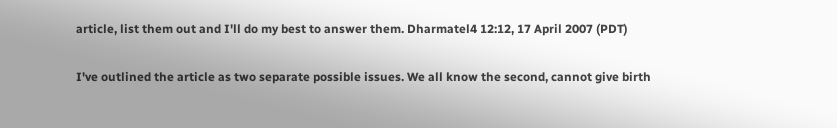article, list them out and I'll do my best to answer them. Dharmatel4 12:12, 17 April 2007 (PDT)

I've outlined the article as two separate possible issues. We all know the second, cannot give birth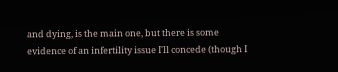and dying, is the main one, but there is some evidence of an infertility issue I'll concede (though I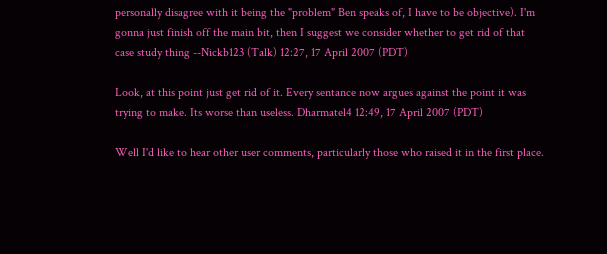personally disagree with it being the "problem" Ben speaks of, I have to be objective). I'm gonna just finish off the main bit, then I suggest we consider whether to get rid of that case study thing --Nickb123 (Talk) 12:27, 17 April 2007 (PDT)

Look, at this point just get rid of it. Every sentance now argues against the point it was trying to make. Its worse than useless. Dharmatel4 12:49, 17 April 2007 (PDT)

Well I'd like to hear other user comments, particularly those who raised it in the first place.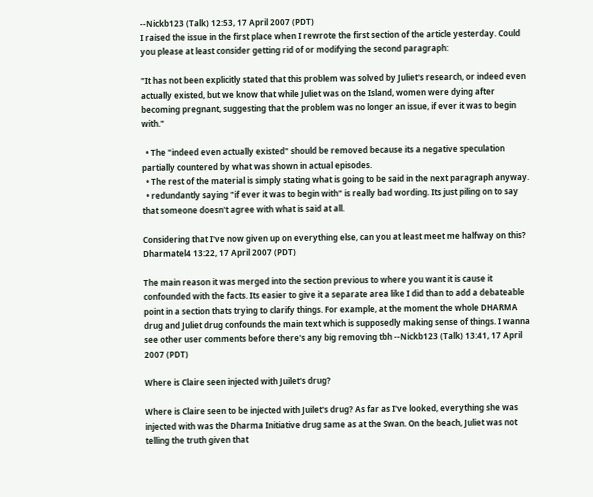--Nickb123 (Talk) 12:53, 17 April 2007 (PDT)
I raised the issue in the first place when I rewrote the first section of the article yesterday. Could you please at least consider getting rid of or modifying the second paragraph:

"It has not been explicitly stated that this problem was solved by Juliet's research, or indeed even actually existed, but we know that while Juliet was on the Island, women were dying after becoming pregnant, suggesting that the problem was no longer an issue, if ever it was to begin with."

  • The "indeed even actually existed" should be removed because its a negative speculation partially countered by what was shown in actual episodes.
  • The rest of the material is simply stating what is going to be said in the next paragraph anyway.
  • redundantly saying "if ever it was to begin with" is really bad wording. Its just piling on to say that someone doesn't agree with what is said at all.

Considering that I've now given up on everything else, can you at least meet me halfway on this? Dharmatel4 13:22, 17 April 2007 (PDT)

The main reason it was merged into the section previous to where you want it is cause it confounded with the facts. Its easier to give it a separate area like I did than to add a debateable point in a section thats trying to clarify things. For example, at the moment the whole DHARMA drug and Juliet drug confounds the main text which is supposedly making sense of things. I wanna see other user comments before there's any big removing tbh --Nickb123 (Talk) 13:41, 17 April 2007 (PDT)

Where is Claire seen injected with Juilet's drug?

Where is Claire seen to be injected with Juilet's drug? As far as I've looked, everything she was injected with was the Dharma Initiative drug same as at the Swan. On the beach, Juliet was not telling the truth given that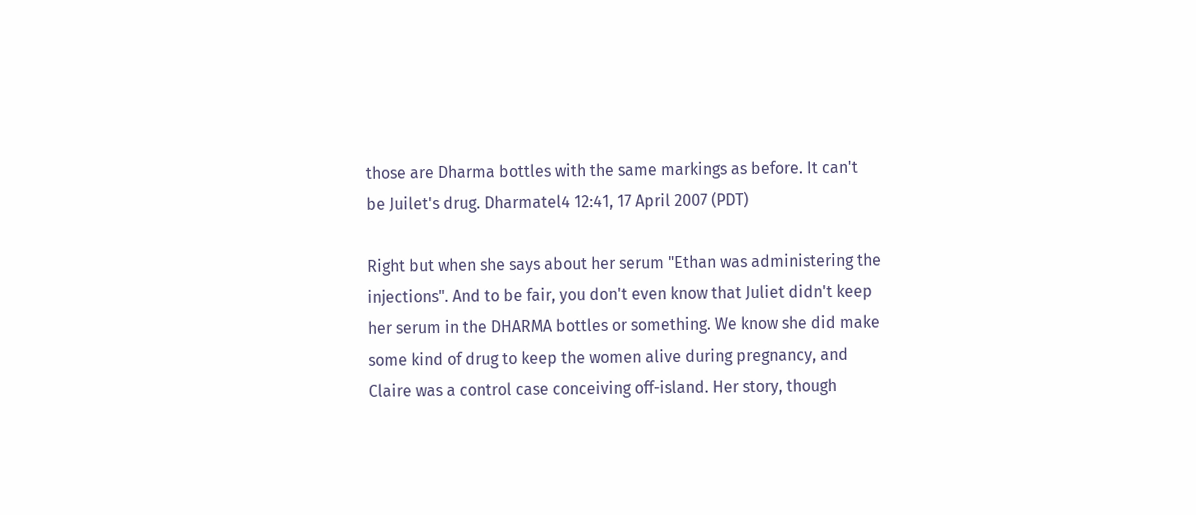those are Dharma bottles with the same markings as before. It can't be Juilet's drug. Dharmatel4 12:41, 17 April 2007 (PDT)

Right but when she says about her serum "Ethan was administering the injections". And to be fair, you don't even know that Juliet didn't keep her serum in the DHARMA bottles or something. We know she did make some kind of drug to keep the women alive during pregnancy, and Claire was a control case conceiving off-island. Her story, though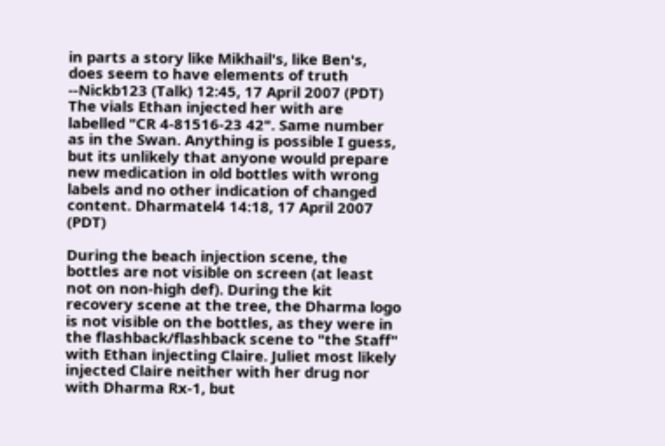in parts a story like Mikhail's, like Ben's, does seem to have elements of truth --Nickb123 (Talk) 12:45, 17 April 2007 (PDT)
The vials Ethan injected her with are labelled "CR 4-81516-23 42". Same number as in the Swan. Anything is possible I guess, but its unlikely that anyone would prepare new medication in old bottles with wrong labels and no other indication of changed content. Dharmatel4 14:18, 17 April 2007 (PDT)

During the beach injection scene, the bottles are not visible on screen (at least not on non-high def). During the kit recovery scene at the tree, the Dharma logo is not visible on the bottles, as they were in the flashback/flashback scene to "the Staff" with Ethan injecting Claire. Juliet most likely injected Claire neither with her drug nor with Dharma Rx-1, but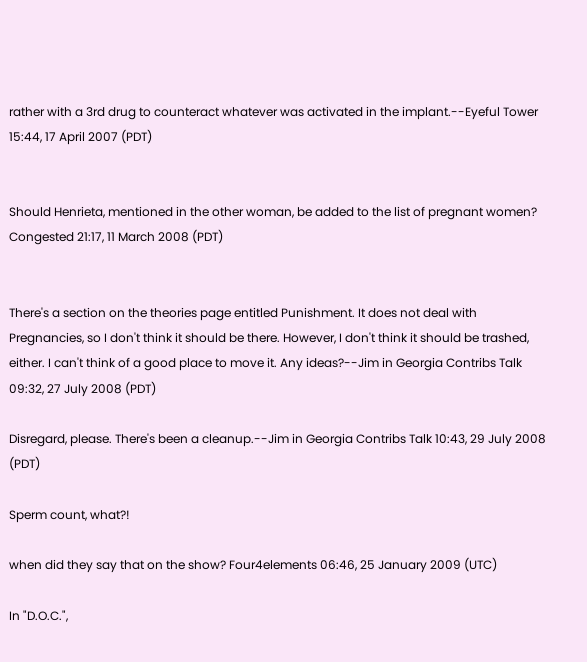rather with a 3rd drug to counteract whatever was activated in the implant.--Eyeful Tower 15:44, 17 April 2007 (PDT)


Should Henrieta, mentioned in the other woman, be added to the list of pregnant women? Congested 21:17, 11 March 2008 (PDT)


There's a section on the theories page entitled Punishment. It does not deal with Pregnancies, so I don't think it should be there. However, I don't think it should be trashed, either. I can't think of a good place to move it. Any ideas?--Jim in Georgia Contribs Talk 09:32, 27 July 2008 (PDT)

Disregard, please. There's been a cleanup.--Jim in Georgia Contribs Talk 10:43, 29 July 2008 (PDT)

Sperm count, what?!

when did they say that on the show? Four4elements 06:46, 25 January 2009 (UTC)

In "D.O.C.",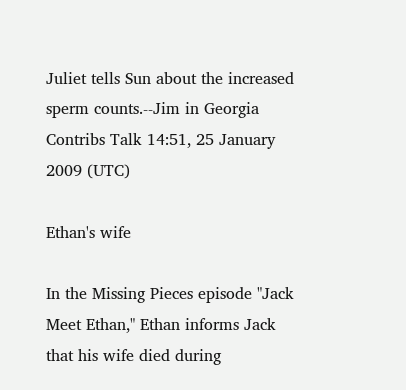Juliet tells Sun about the increased sperm counts.--Jim in Georgia Contribs Talk 14:51, 25 January 2009 (UTC)

Ethan's wife

In the Missing Pieces episode "Jack Meet Ethan," Ethan informs Jack that his wife died during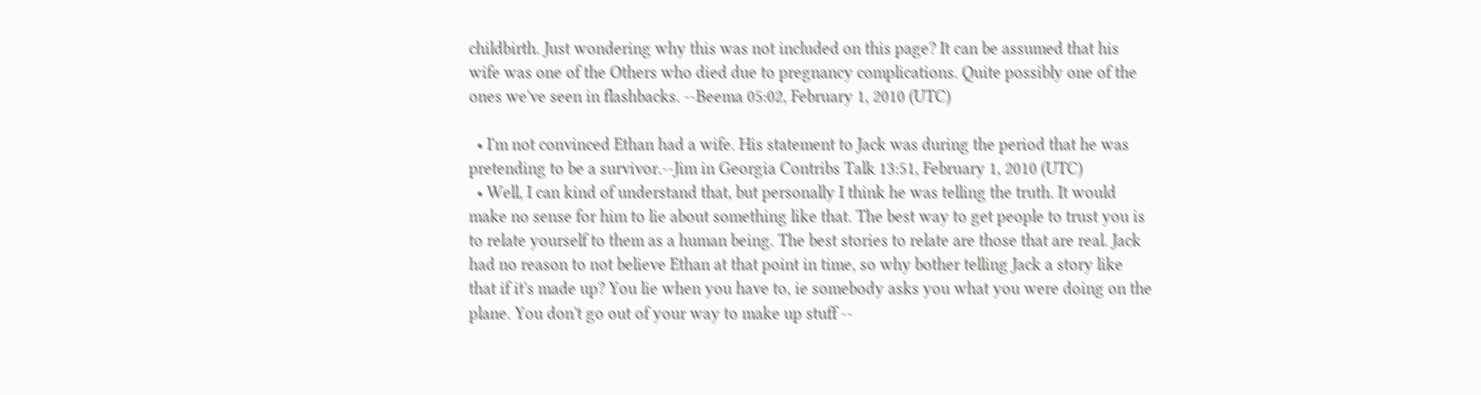childbirth. Just wondering why this was not included on this page? It can be assumed that his wife was one of the Others who died due to pregnancy complications. Quite possibly one of the ones we've seen in flashbacks. --Beema 05:02, February 1, 2010 (UTC)

  • I'm not convinced Ethan had a wife. His statement to Jack was during the period that he was pretending to be a survivor.--Jim in Georgia Contribs Talk 13:51, February 1, 2010 (UTC)
  • Well, I can kind of understand that, but personally I think he was telling the truth. It would make no sense for him to lie about something like that. The best way to get people to trust you is to relate yourself to them as a human being. The best stories to relate are those that are real. Jack had no reason to not believe Ethan at that point in time, so why bother telling Jack a story like that if it's made up? You lie when you have to, ie somebody asks you what you were doing on the plane. You don't go out of your way to make up stuff --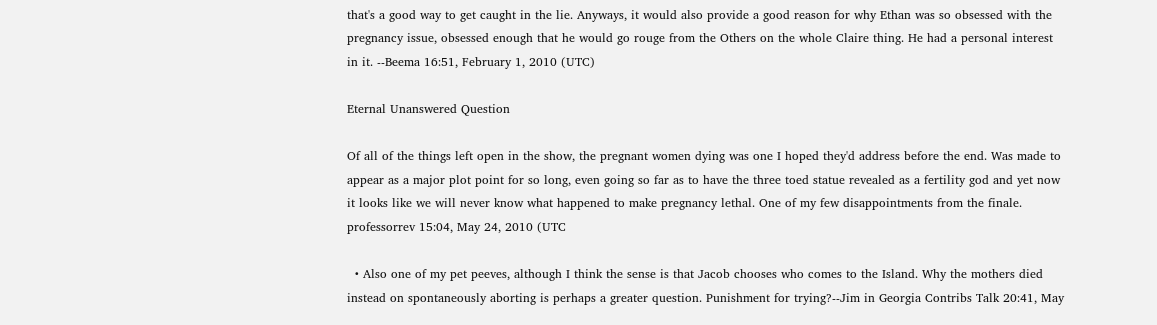that's a good way to get caught in the lie. Anyways, it would also provide a good reason for why Ethan was so obsessed with the pregnancy issue, obsessed enough that he would go rouge from the Others on the whole Claire thing. He had a personal interest in it. --Beema 16:51, February 1, 2010 (UTC)

Eternal Unanswered Question

Of all of the things left open in the show, the pregnant women dying was one I hoped they'd address before the end. Was made to appear as a major plot point for so long, even going so far as to have the three toed statue revealed as a fertility god and yet now it looks like we will never know what happened to make pregnancy lethal. One of my few disappointments from the finale. professorrev 15:04, May 24, 2010 (UTC

  • Also one of my pet peeves, although I think the sense is that Jacob chooses who comes to the Island. Why the mothers died instead on spontaneously aborting is perhaps a greater question. Punishment for trying?--Jim in Georgia Contribs Talk 20:41, May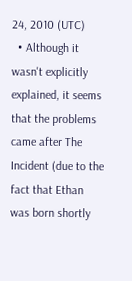24, 2010 (UTC)
  • Although it wasn't explicitly explained, it seems that the problems came after The Incident (due to the fact that Ethan was born shortly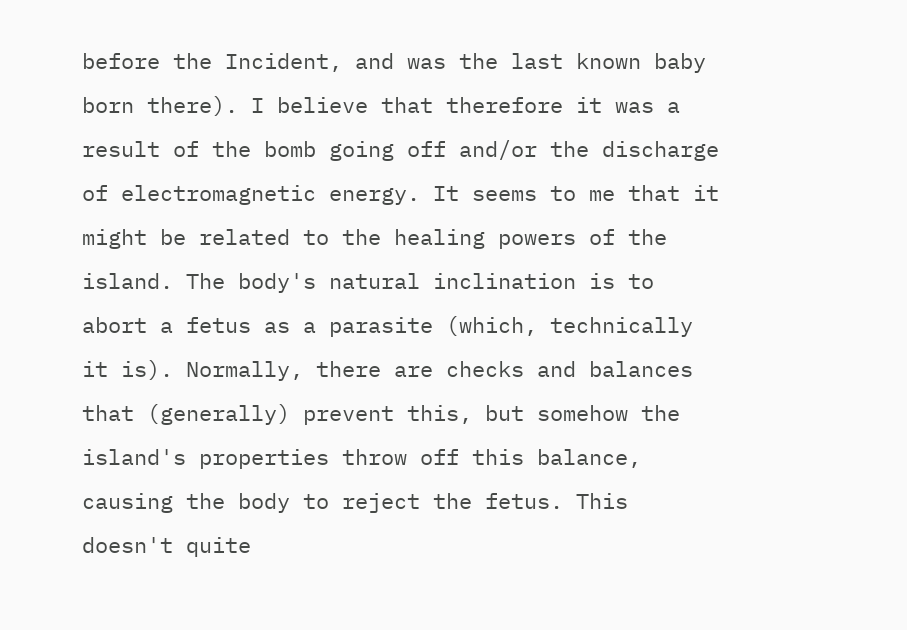before the Incident, and was the last known baby born there). I believe that therefore it was a result of the bomb going off and/or the discharge of electromagnetic energy. It seems to me that it might be related to the healing powers of the island. The body's natural inclination is to abort a fetus as a parasite (which, technically it is). Normally, there are checks and balances that (generally) prevent this, but somehow the island's properties throw off this balance, causing the body to reject the fetus. This doesn't quite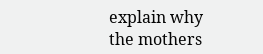explain why the mothers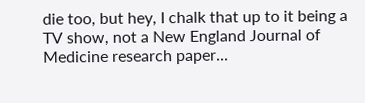die too, but hey, I chalk that up to it being a TV show, not a New England Journal of Medicine research paper...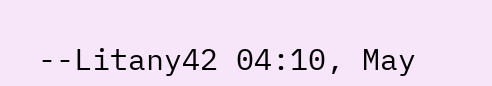--Litany42 04:10, May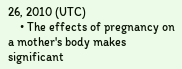26, 2010 (UTC)
    • The effects of pregnancy on a mother's body makes significant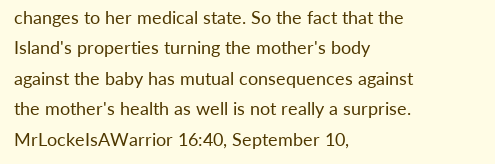changes to her medical state. So the fact that the Island's properties turning the mother's body against the baby has mutual consequences against the mother's health as well is not really a surprise. MrLockeIsAWarrior 16:40, September 10,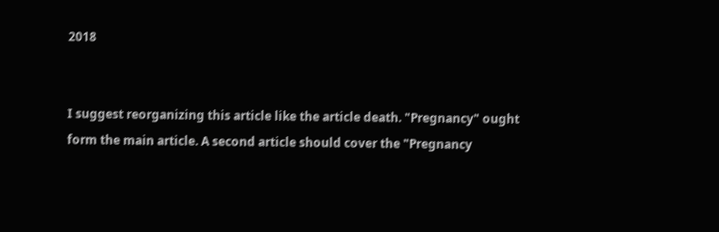2018


I suggest reorganizing this article like the article death. "Pregnancy" ought form the main article. A second article should cover the "Pregnancy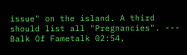issue" on the island. A third should list all "Pregnancies". --- Balk Of Fametalk 02:54,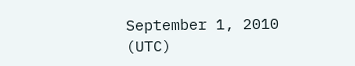September 1, 2010 (UTC)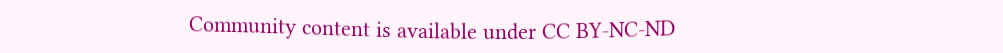Community content is available under CC BY-NC-ND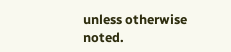unless otherwise noted.